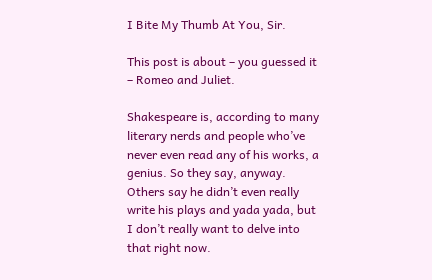I Bite My Thumb At You, Sir.

This post is about – you guessed it – Romeo and Juliet.

Shakespeare is, according to many literary nerds and people who’ve never even read any of his works, a genius. So they say, anyway. Others say he didn’t even really write his plays and yada yada, but I don’t really want to delve into that right now.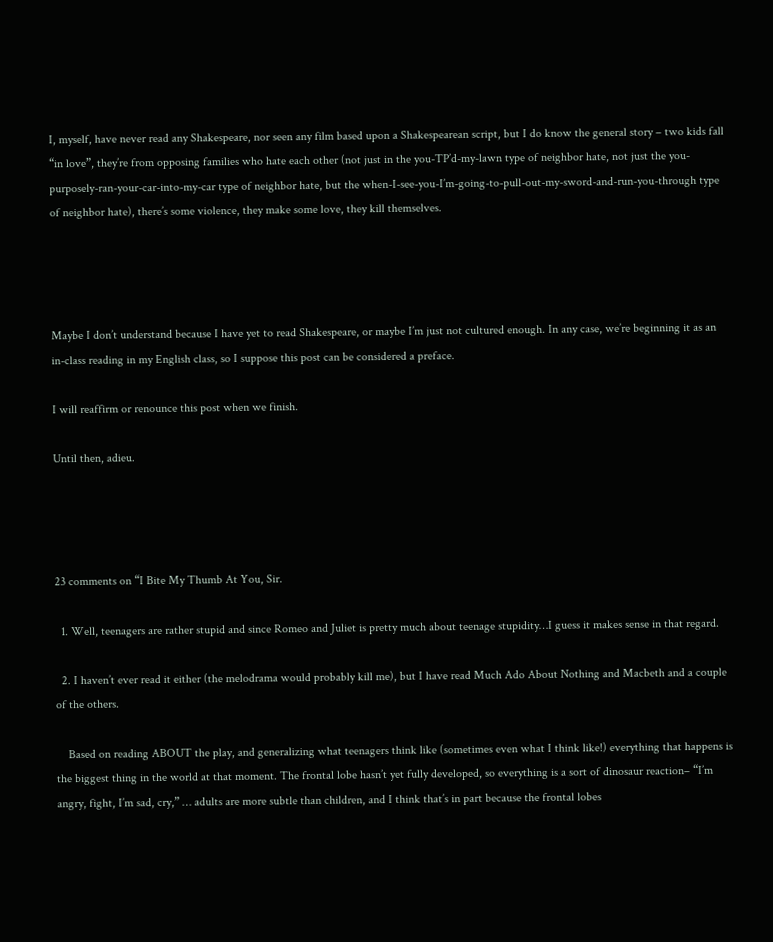I, myself, have never read any Shakespeare, nor seen any film based upon a Shakespearean script, but I do know the general story – two kids fall “in love”, they’re from opposing families who hate each other (not just in the you-TP’d-my-lawn type of neighbor hate, not just the you-purposely-ran-your-car-into-my-car type of neighbor hate, but the when-I-see-you-I’m-going-to-pull-out-my-sword-and-run-you-through type of neighbor hate), there’s some violence, they make some love, they kill themselves.




Maybe I don’t understand because I have yet to read Shakespeare, or maybe I’m just not cultured enough. In any case, we’re beginning it as an in-class reading in my English class, so I suppose this post can be considered a preface.

I will reaffirm or renounce this post when we finish.

Until then, adieu.




23 comments on “I Bite My Thumb At You, Sir.

  1. Well, teenagers are rather stupid and since Romeo and Juliet is pretty much about teenage stupidity…I guess it makes sense in that regard.

  2. I haven’t ever read it either (the melodrama would probably kill me), but I have read Much Ado About Nothing and Macbeth and a couple of the others.

    Based on reading ABOUT the play, and generalizing what teenagers think like (sometimes even what I think like!) everything that happens is the biggest thing in the world at that moment. The frontal lobe hasn’t yet fully developed, so everything is a sort of dinosaur reaction– “I’m angry, fight, I’m sad, cry,” … adults are more subtle than children, and I think that’s in part because the frontal lobes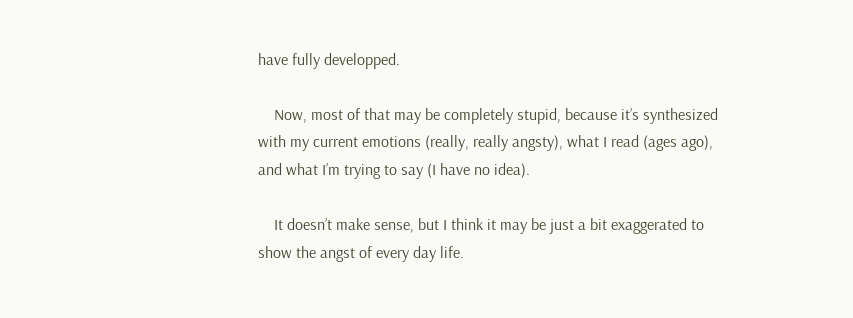have fully developped.

    Now, most of that may be completely stupid, because it’s synthesized with my current emotions (really, really angsty), what I read (ages ago), and what I’m trying to say (I have no idea).

    It doesn’t make sense, but I think it may be just a bit exaggerated to show the angst of every day life.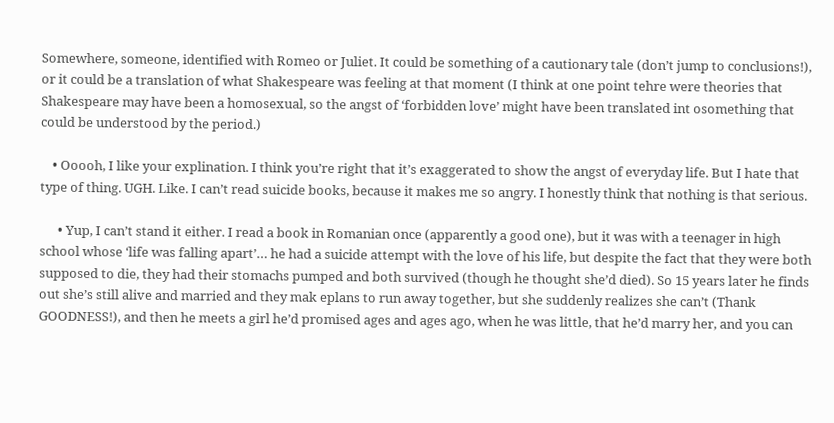Somewhere, someone, identified with Romeo or Juliet. It could be something of a cautionary tale (don’t jump to conclusions!), or it could be a translation of what Shakespeare was feeling at that moment (I think at one point tehre were theories that Shakespeare may have been a homosexual, so the angst of ‘forbidden love’ might have been translated int osomething that could be understood by the period.)

    • Ooooh, I like your explination. I think you’re right that it’s exaggerated to show the angst of everyday life. But I hate that type of thing. UGH. Like. I can’t read suicide books, because it makes me so angry. I honestly think that nothing is that serious.

      • Yup, I can’t stand it either. I read a book in Romanian once (apparently a good one), but it was with a teenager in high school whose ‘life was falling apart’… he had a suicide attempt with the love of his life, but despite the fact that they were both supposed to die, they had their stomachs pumped and both survived (though he thought she’d died). So 15 years later he finds out she’s still alive and married and they mak eplans to run away together, but she suddenly realizes she can’t (Thank GOODNESS!), and then he meets a girl he’d promised ages and ages ago, when he was little, that he’d marry her, and you can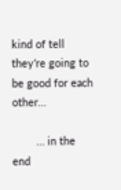kind of tell they’re going to be good for each other…

        … in the end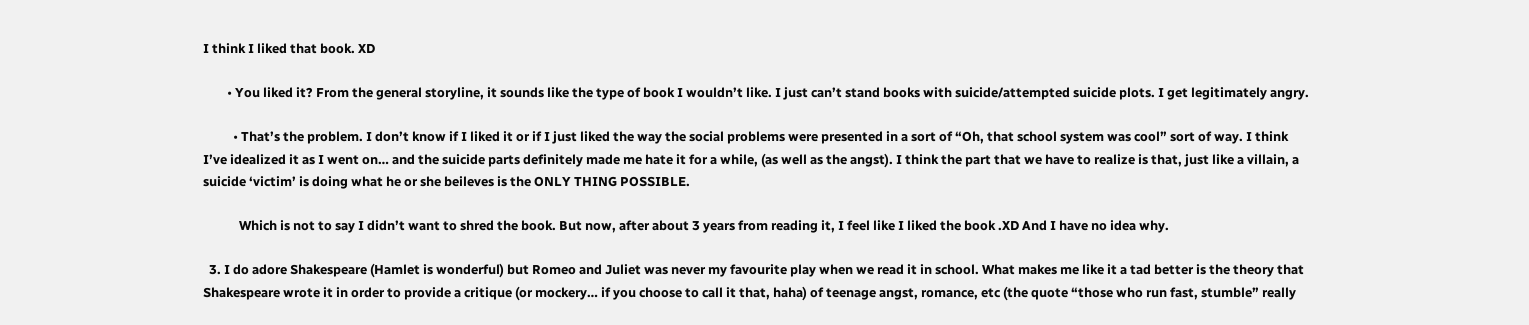I think I liked that book. XD

        • You liked it? From the general storyline, it sounds like the type of book I wouldn’t like. I just can’t stand books with suicide/attempted suicide plots. I get legitimately angry.

          • That’s the problem. I don’t know if I liked it or if I just liked the way the social problems were presented in a sort of “Oh, that school system was cool” sort of way. I think I’ve idealized it as I went on… and the suicide parts definitely made me hate it for a while, (as well as the angst). I think the part that we have to realize is that, just like a villain, a suicide ‘victim’ is doing what he or she beileves is the ONLY THING POSSIBLE.

            Which is not to say I didn’t want to shred the book. But now, after about 3 years from reading it, I feel like I liked the book .XD And I have no idea why.

  3. I do adore Shakespeare (Hamlet is wonderful) but Romeo and Juliet was never my favourite play when we read it in school. What makes me like it a tad better is the theory that Shakespeare wrote it in order to provide a critique (or mockery… if you choose to call it that, haha) of teenage angst, romance, etc (the quote “those who run fast, stumble” really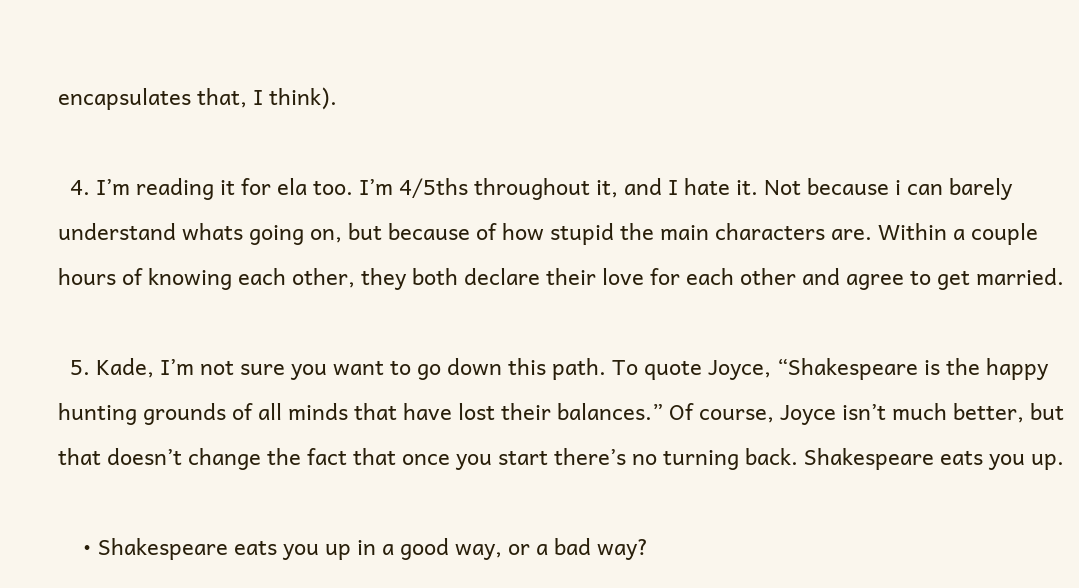encapsulates that, I think).

  4. I’m reading it for ela too. I’m 4/5ths throughout it, and I hate it. Not because i can barely understand whats going on, but because of how stupid the main characters are. Within a couple hours of knowing each other, they both declare their love for each other and agree to get married.

  5. Kade, I’m not sure you want to go down this path. To quote Joyce, “Shakespeare is the happy hunting grounds of all minds that have lost their balances.” Of course, Joyce isn’t much better, but that doesn’t change the fact that once you start there’s no turning back. Shakespeare eats you up.

    • Shakespeare eats you up in a good way, or a bad way?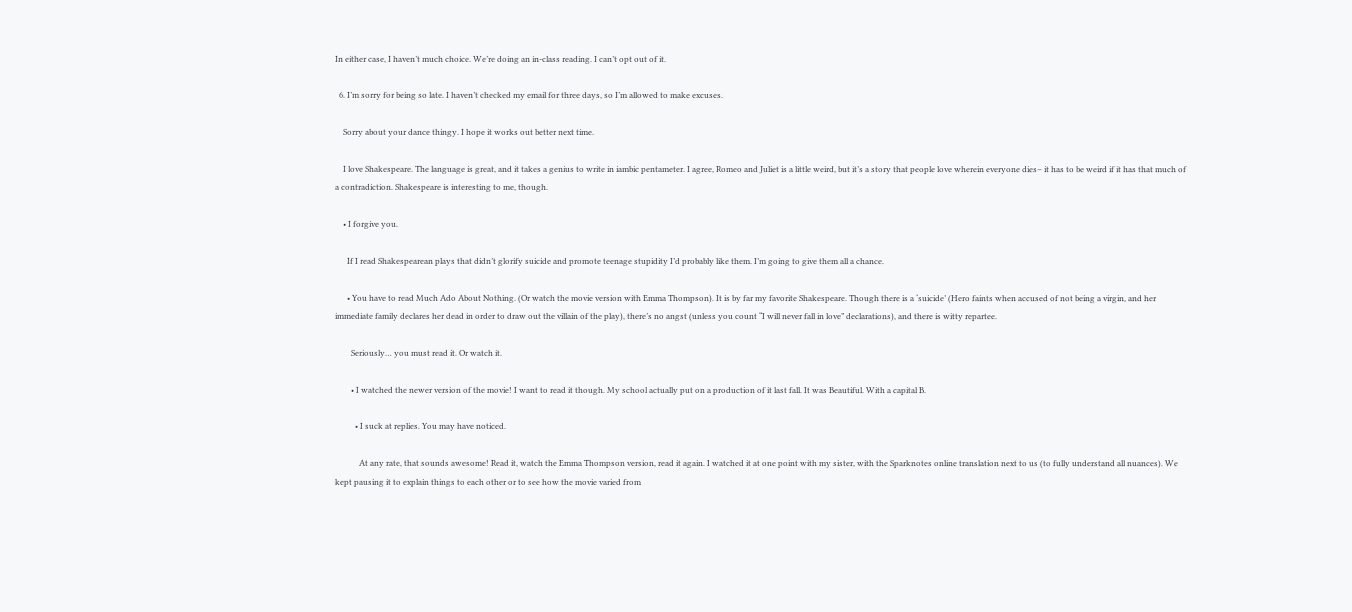In either case, I haven’t much choice. We’re doing an in-class reading. I can’t opt out of it.

  6. I’m sorry for being so late. I haven’t checked my email for three days, so I’m allowed to make excuses.

    Sorry about your dance thingy. I hope it works out better next time.

    I love Shakespeare. The language is great, and it takes a genius to write in iambic pentameter. I agree, Romeo and Juliet is a little weird, but it’s a story that people love wherein everyone dies– it has to be weird if it has that much of a contradiction. Shakespeare is interesting to me, though.

    • I forgive you.

      If I read Shakespearean plays that didn’t glorify suicide and promote teenage stupidity I’d probably like them. I’m going to give them all a chance.

      • You have to read Much Ado About Nothing. (Or watch the movie version with Emma Thompson). It is by far my favorite Shakespeare. Though there is a ‘suicide’ (Hero faints when accused of not being a virgin, and her immediate family declares her dead in order to draw out the villain of the play), there’s no angst (unless you count “I will never fall in love” declarations), and there is witty repartee.

        Seriously… you must read it. Or watch it.

        • I watched the newer version of the movie! I want to read it though. My school actually put on a production of it last fall. It was Beautiful. With a capital B.

          • I suck at replies. You may have noticed.

            At any rate, that sounds awesome! Read it, watch the Emma Thompson version, read it again. I watched it at one point with my sister, with the Sparknotes online translation next to us (to fully understand all nuances). We kept pausing it to explain things to each other or to see how the movie varied from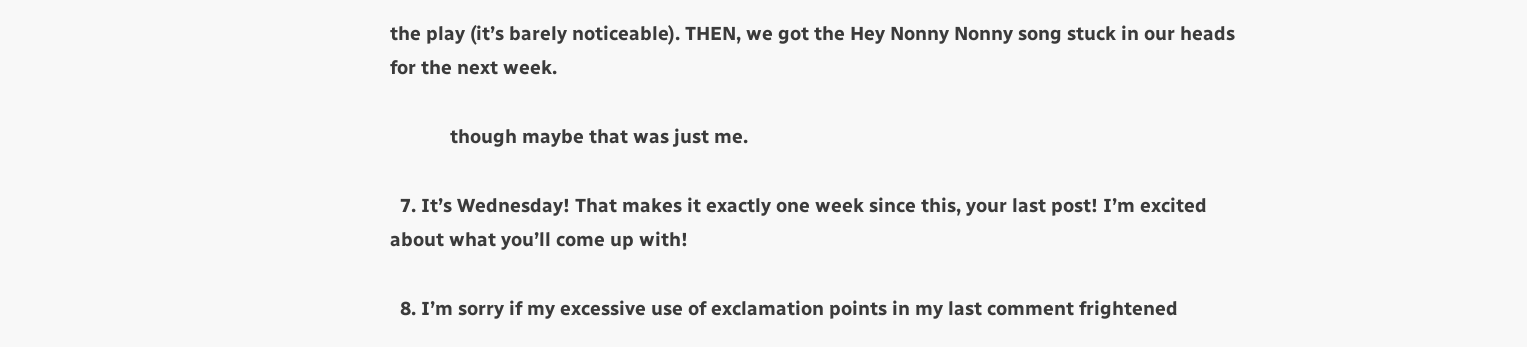the play (it’s barely noticeable). THEN, we got the Hey Nonny Nonny song stuck in our heads for the next week.

            though maybe that was just me.

  7. It’s Wednesday! That makes it exactly one week since this, your last post! I’m excited about what you’ll come up with!

  8. I’m sorry if my excessive use of exclamation points in my last comment frightened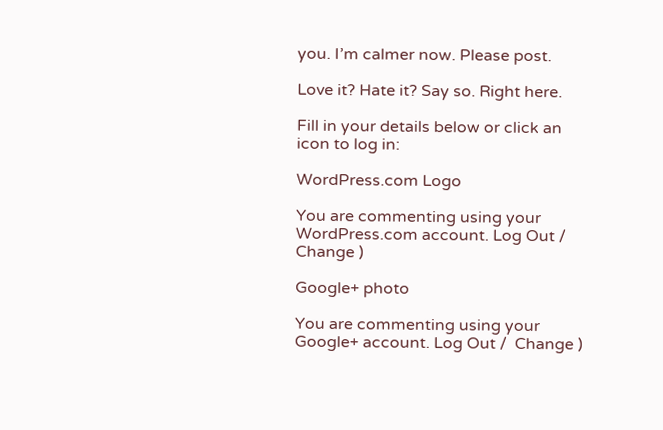you. I’m calmer now. Please post.

Love it? Hate it? Say so. Right here.

Fill in your details below or click an icon to log in:

WordPress.com Logo

You are commenting using your WordPress.com account. Log Out /  Change )

Google+ photo

You are commenting using your Google+ account. Log Out /  Change )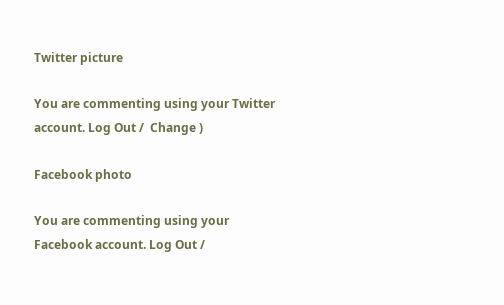Twitter picture

You are commenting using your Twitter account. Log Out /  Change )

Facebook photo

You are commenting using your Facebook account. Log Out /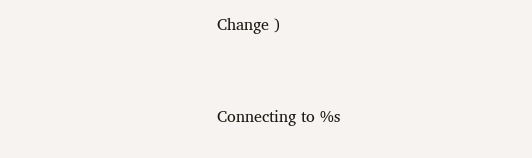Change )


Connecting to %s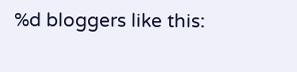%d bloggers like this: